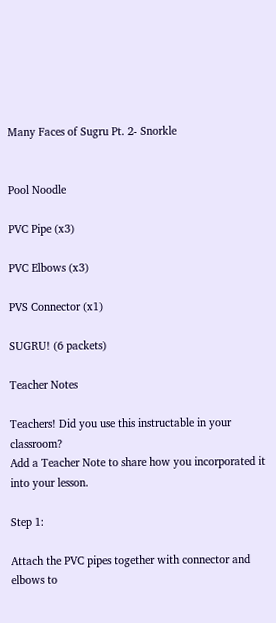Many Faces of Sugru Pt. 2- Snorkle


Pool Noodle

PVC Pipe (x3)

PVC Elbows (x3)

PVS Connector (x1)

SUGRU! (6 packets)

Teacher Notes

Teachers! Did you use this instructable in your classroom?
Add a Teacher Note to share how you incorporated it into your lesson.

Step 1:

Attach the PVC pipes together with connector and elbows to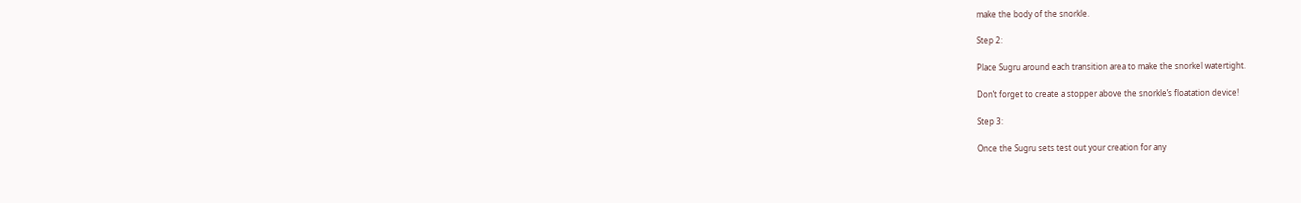make the body of the snorkle.

Step 2:

Place Sugru around each transition area to make the snorkel watertight.

Don’t forget to create a stopper above the snorkle’s floatation device!

Step 3:

Once the Sugru sets test out your creation for any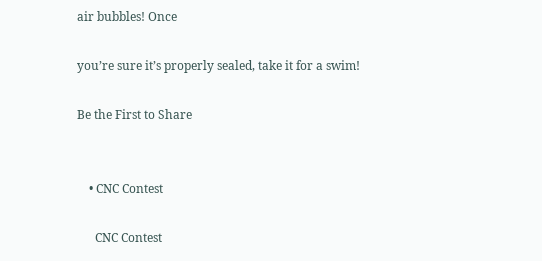air bubbles! Once

you’re sure it’s properly sealed, take it for a swim!

Be the First to Share


    • CNC Contest

      CNC Contest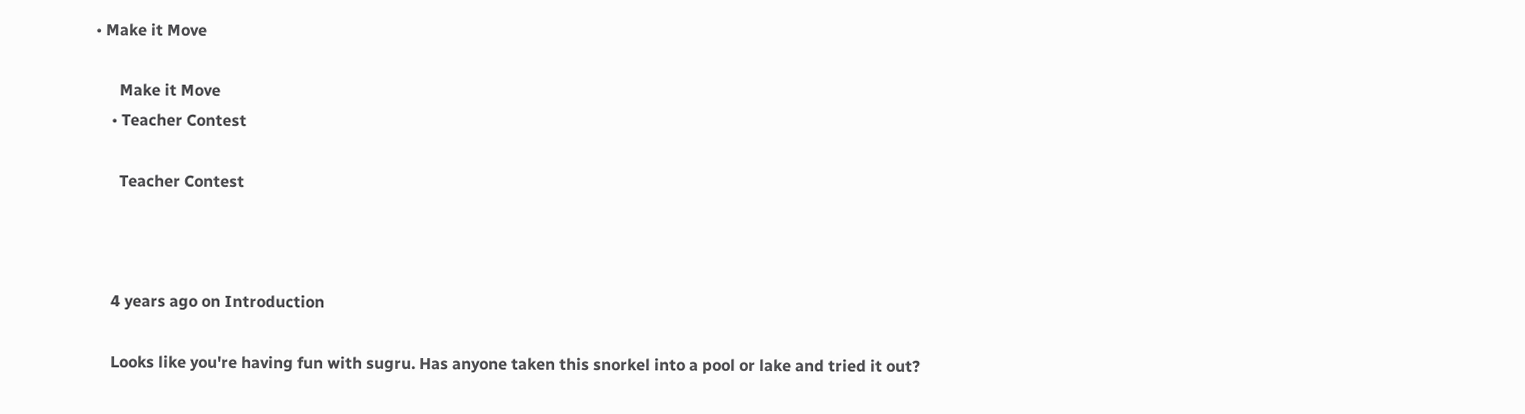• Make it Move

      Make it Move
    • Teacher Contest

      Teacher Contest



    4 years ago on Introduction

    Looks like you're having fun with sugru. Has anyone taken this snorkel into a pool or lake and tried it out?